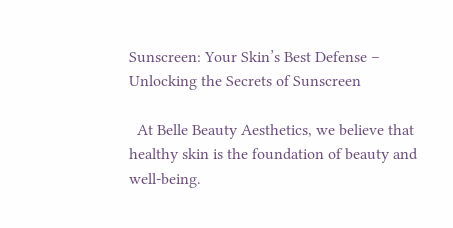Sunscreen: Your Skin’s Best Defense – Unlocking the Secrets of Sunscreen

  At Belle Beauty Aesthetics, we believe that healthy skin is the foundation of beauty and well-being.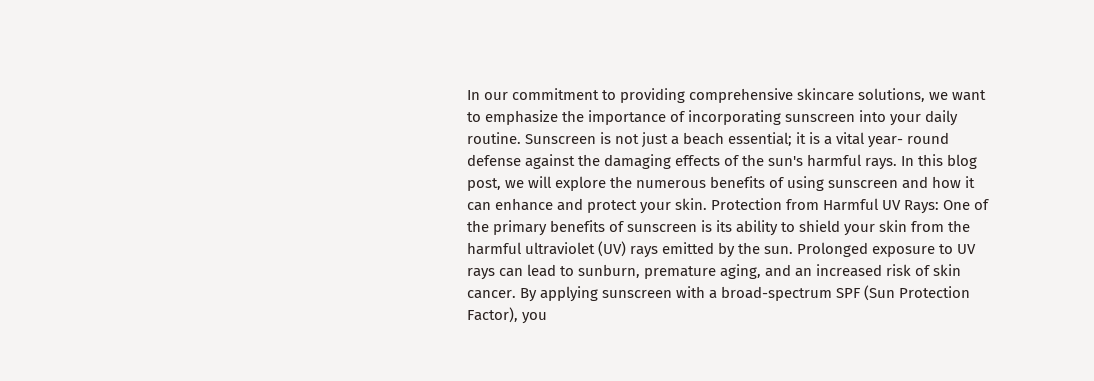In our commitment to providing comprehensive skincare solutions, we want to emphasize the importance of incorporating sunscreen into your daily routine. Sunscreen is not just a beach essential; it is a vital year- round defense against the damaging effects of the sun's harmful rays. In this blog post, we will explore the numerous benefits of using sunscreen and how it can enhance and protect your skin. Protection from Harmful UV Rays: One of the primary benefits of sunscreen is its ability to shield your skin from the harmful ultraviolet (UV) rays emitted by the sun. Prolonged exposure to UV rays can lead to sunburn, premature aging, and an increased risk of skin cancer. By applying sunscreen with a broad-spectrum SPF (Sun Protection Factor), you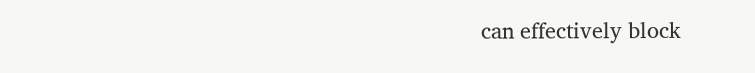can effectively block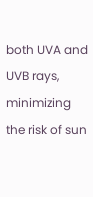both UVA and UVB rays, minimizing the risk of sun